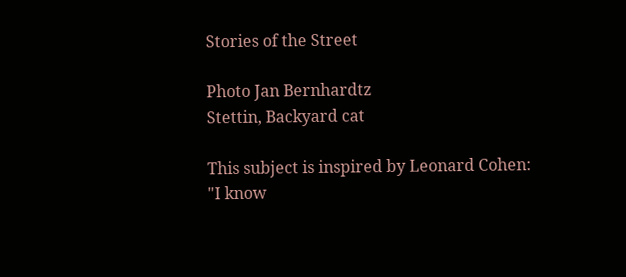Stories of the Street

Photo Jan Bernhardtz
Stettin, Backyard cat

This subject is inspired by Leonard Cohen:
"I know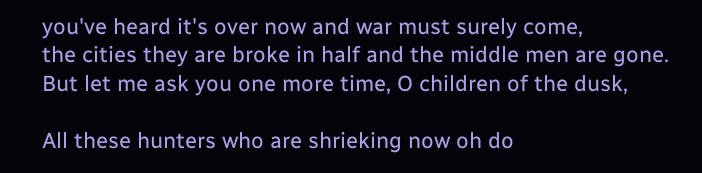you've heard it's over now and war must surely come,
the cities they are broke in half and the middle men are gone.
But let me ask you one more time, O children of the dusk,

All these hunters who are shrieking now oh do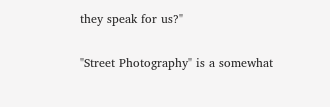they speak for us?"

"Street Photography" is a somewhat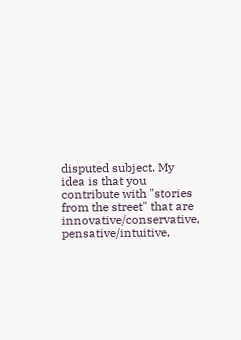disputed subject. My idea is that you contribute with "stories from the street" that are innovative/conservative, pensative/intuitive,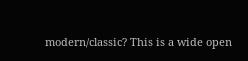modern/classic? This is a wide open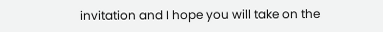invitation and I hope you will take on the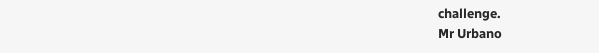challenge.
Mr Urbano